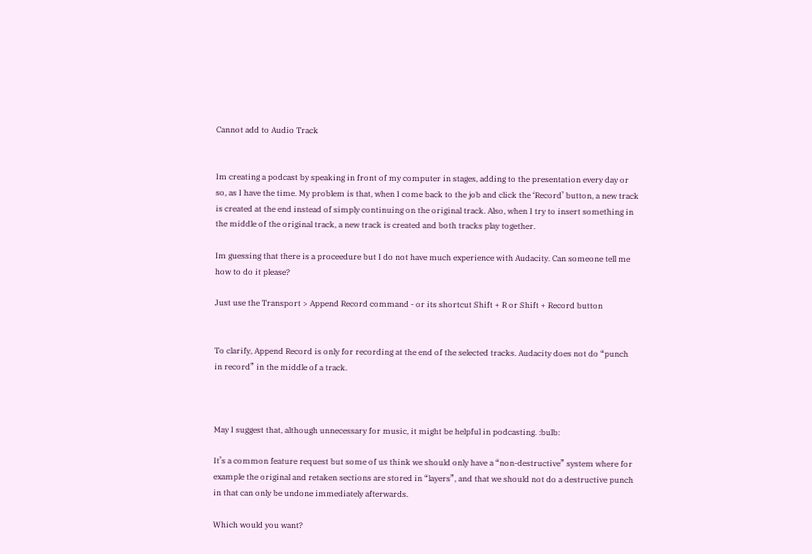Cannot add to Audio Track


Im creating a podcast by speaking in front of my computer in stages, adding to the presentation every day or so, as I have the time. My problem is that, when I come back to the job and click the ‘Record’ button, a new track is created at the end instead of simply continuing on the original track. Also, when I try to insert something in the middle of the original track, a new track is created and both tracks play together.

Im guessing that there is a proceedure but I do not have much experience with Audacity. Can someone tell me how to do it please?

Just use the Transport > Append Record command - or its shortcut Shift + R or Shift + Record button


To clarify, Append Record is only for recording at the end of the selected tracks. Audacity does not do “punch in record” in the middle of a track.



May I suggest that, although unnecessary for music, it might be helpful in podcasting. :bulb:

It’s a common feature request but some of us think we should only have a “non-destructive” system where for example the original and retaken sections are stored in “layers”, and that we should not do a destructive punch in that can only be undone immediately afterwards.

Which would you want?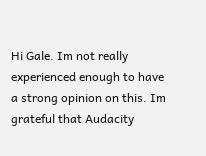Hi Gale. Im not really experienced enough to have a strong opinion on this. Im grateful that Audacity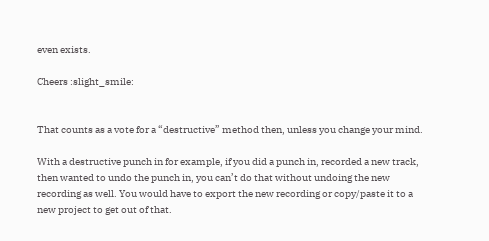even exists.

Cheers :slight_smile:


That counts as a vote for a “destructive” method then, unless you change your mind.

With a destructive punch in for example, if you did a punch in, recorded a new track, then wanted to undo the punch in, you can’t do that without undoing the new recording as well. You would have to export the new recording or copy/paste it to a new project to get out of that.